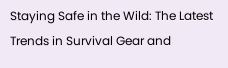Staying Safe in the Wild: The Latest Trends in Survival Gear and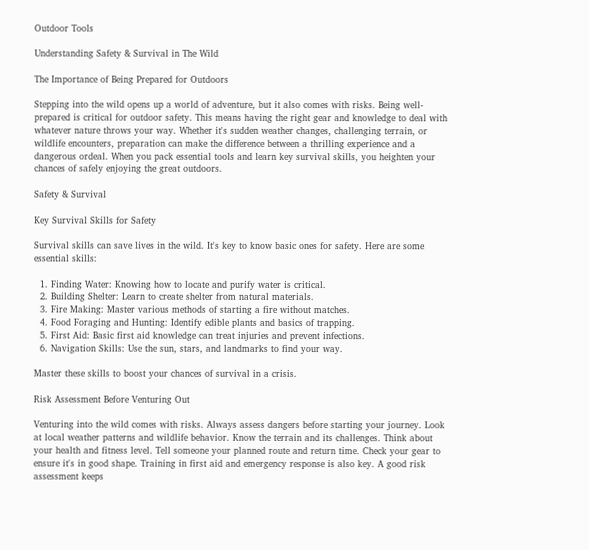Outdoor Tools

Understanding Safety & Survival in The Wild

The Importance of Being Prepared for Outdoors

Stepping into the wild opens up a world of adventure, but it also comes with risks. Being well-prepared is critical for outdoor safety. This means having the right gear and knowledge to deal with whatever nature throws your way. Whether it's sudden weather changes, challenging terrain, or wildlife encounters, preparation can make the difference between a thrilling experience and a dangerous ordeal. When you pack essential tools and learn key survival skills, you heighten your chances of safely enjoying the great outdoors.

Safety & Survival

Key Survival Skills for Safety

Survival skills can save lives in the wild. It's key to know basic ones for safety. Here are some essential skills:

  1. Finding Water: Knowing how to locate and purify water is critical.
  2. Building Shelter: Learn to create shelter from natural materials.
  3. Fire Making: Master various methods of starting a fire without matches.
  4. Food Foraging and Hunting: Identify edible plants and basics of trapping.
  5. First Aid: Basic first aid knowledge can treat injuries and prevent infections.
  6. Navigation Skills: Use the sun, stars, and landmarks to find your way.

Master these skills to boost your chances of survival in a crisis.

Risk Assessment Before Venturing Out

Venturing into the wild comes with risks. Always assess dangers before starting your journey. Look at local weather patterns and wildlife behavior. Know the terrain and its challenges. Think about your health and fitness level. Tell someone your planned route and return time. Check your gear to ensure it's in good shape. Training in first aid and emergency response is also key. A good risk assessment keeps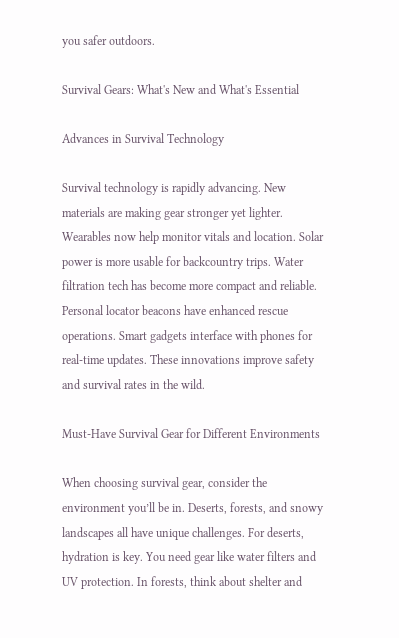you safer outdoors.

Survival Gears: What's New and What's Essential

Advances in Survival Technology

Survival technology is rapidly advancing. New materials are making gear stronger yet lighter. Wearables now help monitor vitals and location. Solar power is more usable for backcountry trips. Water filtration tech has become more compact and reliable. Personal locator beacons have enhanced rescue operations. Smart gadgets interface with phones for real-time updates. These innovations improve safety and survival rates in the wild.

Must-Have Survival Gear for Different Environments

When choosing survival gear, consider the environment you’ll be in. Deserts, forests, and snowy landscapes all have unique challenges. For deserts, hydration is key. You need gear like water filters and UV protection. In forests, think about shelter and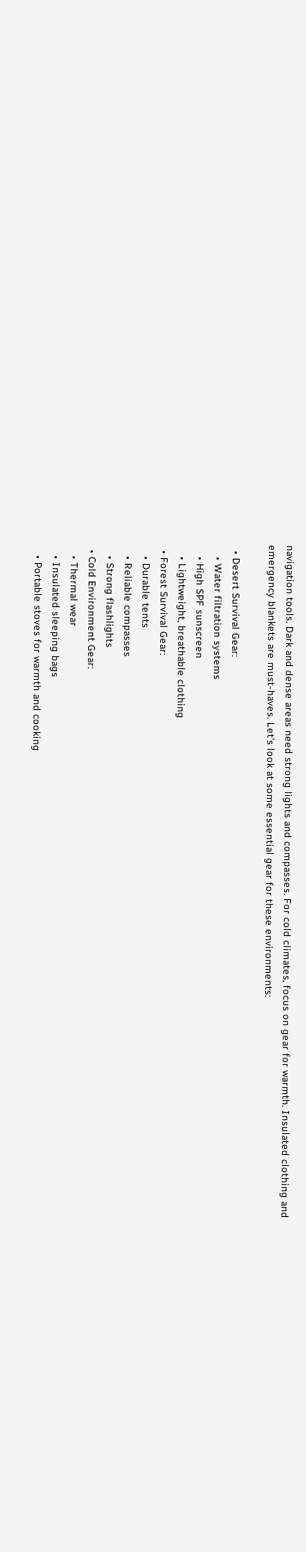navigation tools. Dark and dense areas need strong lights and compasses. For cold climates, focus on gear for warmth. Insulated clothing and emergency blankets are must-haves. Let’s look at some essential gear for these environments:

  • Desert Survival Gear:
    • Water filtration systems
    • High SPF sunscreen
    • Lightweight, breathable clothing
  • Forest Survival Gear:
    • Durable tents
    • Reliable compasses
    • Strong flashlights
  • Cold Environment Gear:
    • Thermal wear
    • Insulated sleeping bags
    • Portable stoves for warmth and cooking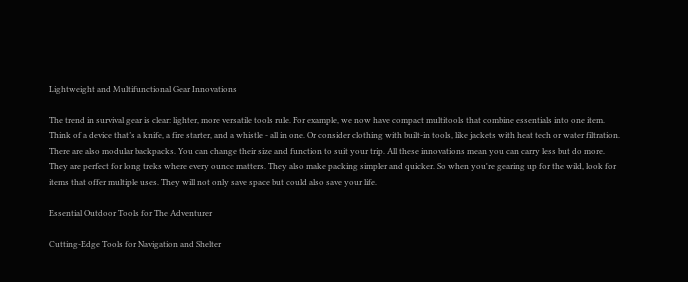Lightweight and Multifunctional Gear Innovations

The trend in survival gear is clear: lighter, more versatile tools rule. For example, we now have compact multitools that combine essentials into one item. Think of a device that’s a knife, a fire starter, and a whistle - all in one. Or consider clothing with built-in tools, like jackets with heat tech or water filtration. There are also modular backpacks. You can change their size and function to suit your trip. All these innovations mean you can carry less but do more. They are perfect for long treks where every ounce matters. They also make packing simpler and quicker. So when you're gearing up for the wild, look for items that offer multiple uses. They will not only save space but could also save your life.

Essential Outdoor Tools for The Adventurer

Cutting-Edge Tools for Navigation and Shelter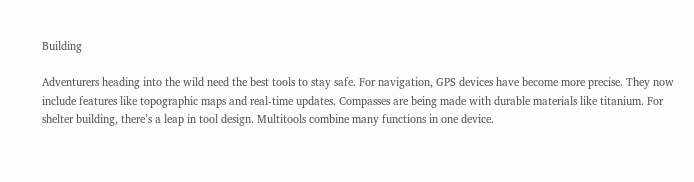Building

Adventurers heading into the wild need the best tools to stay safe. For navigation, GPS devices have become more precise. They now include features like topographic maps and real-time updates. Compasses are being made with durable materials like titanium. For shelter building, there’s a leap in tool design. Multitools combine many functions in one device.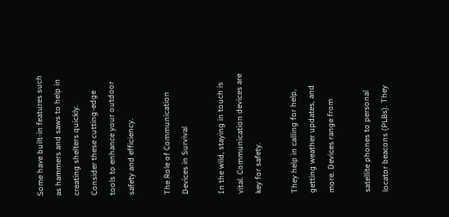Some have built-in features such as hammers and saws to help in creating shelters quickly. Consider these cutting-edge tools to enhance your outdoor safety and efficiency.

The Role of Communication Devices in Survival

In the wild, staying in touch is vital. Communication devices are key for safety.

They help in calling for help, getting weather updates, and more. Devices range from

satellite phones to personal locator beacons (PLBs). They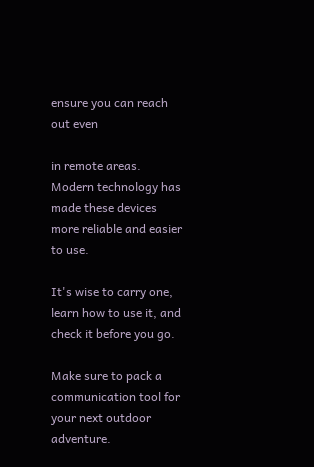ensure you can reach out even

in remote areas. Modern technology has made these devices more reliable and easier to use.

It's wise to carry one, learn how to use it, and check it before you go.

Make sure to pack a communication tool for your next outdoor adventure.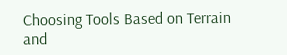Choosing Tools Based on Terrain and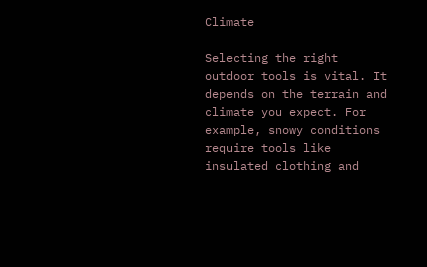Climate

Selecting the right outdoor tools is vital. It depends on the terrain and climate you expect. For example, snowy conditions require tools like insulated clothing and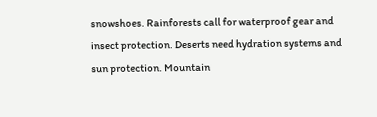snowshoes. Rainforests call for waterproof gear and insect protection. Deserts need hydration systems and sun protection. Mountain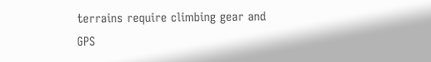terrains require climbing gear and GPS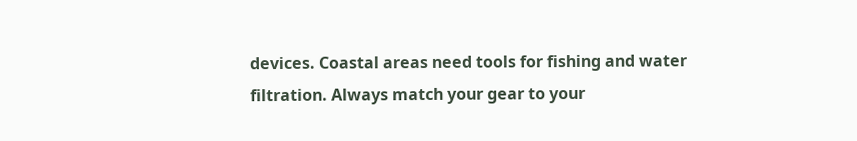devices. Coastal areas need tools for fishing and water filtration. Always match your gear to your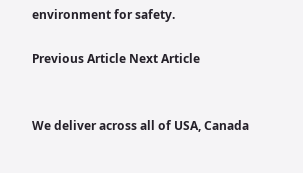environment for safety.

Previous Article Next Article


We deliver across all of USA, Canada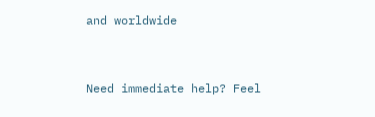and worldwide


Need immediate help? Feel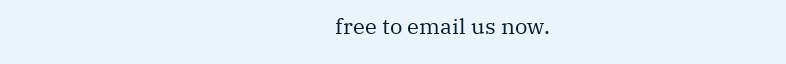free to email us now.